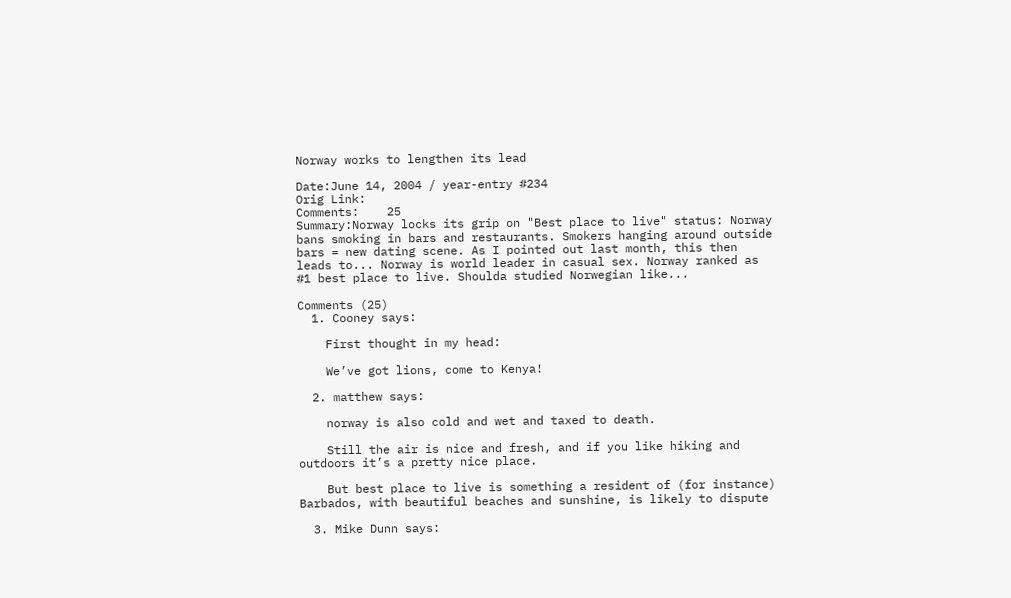Norway works to lengthen its lead

Date:June 14, 2004 / year-entry #234
Orig Link:
Comments:    25
Summary:Norway locks its grip on "Best place to live" status: Norway bans smoking in bars and restaurants. Smokers hanging around outside bars = new dating scene. As I pointed out last month, this then leads to... Norway is world leader in casual sex. Norway ranked as #1 best place to live. Shoulda studied Norwegian like...

Comments (25)
  1. Cooney says:

    First thought in my head:

    We’ve got lions, come to Kenya!

  2. matthew says:

    norway is also cold and wet and taxed to death.

    Still the air is nice and fresh, and if you like hiking and outdoors it’s a pretty nice place.

    But best place to live is something a resident of (for instance) Barbados, with beautiful beaches and sunshine, is likely to dispute

  3. Mike Dunn says: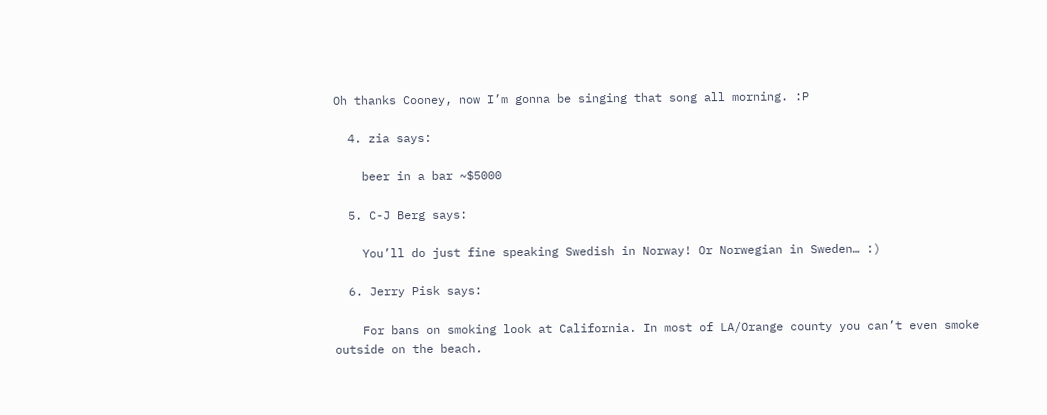Oh thanks Cooney, now I’m gonna be singing that song all morning. :P

  4. zia says:

    beer in a bar ~$5000

  5. C-J Berg says:

    You’ll do just fine speaking Swedish in Norway! Or Norwegian in Sweden… :)

  6. Jerry Pisk says:

    For bans on smoking look at California. In most of LA/Orange county you can’t even smoke outside on the beach.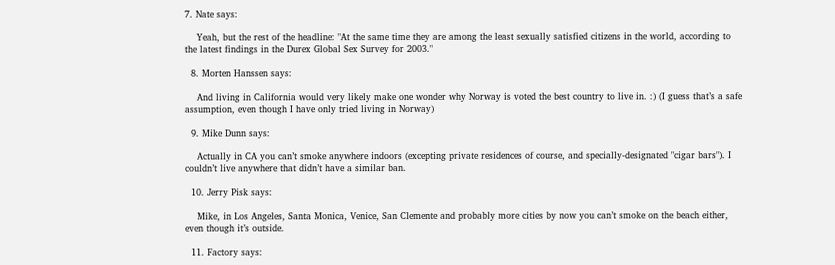7. Nate says:

    Yeah, but the rest of the headline: "At the same time they are among the least sexually satisfied citizens in the world, according to the latest findings in the Durex Global Sex Survey for 2003."

  8. Morten Hanssen says:

    And living in California would very likely make one wonder why Norway is voted the best country to live in. :) (I guess that’s a safe assumption, even though I have only tried living in Norway)

  9. Mike Dunn says:

    Actually in CA you can’t smoke anywhere indoors (excepting private residences of course, and specially-designated "cigar bars"). I couldn’t live anywhere that didn’t have a similar ban.

  10. Jerry Pisk says:

    Mike, in Los Angeles, Santa Monica, Venice, San Clemente and probably more cities by now you can’t smoke on the beach either, even though it’s outside.

  11. Factory says: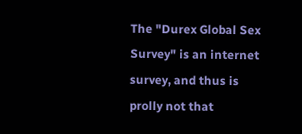The "Durex Global Sex Survey" is an internet survey, and thus is prolly not that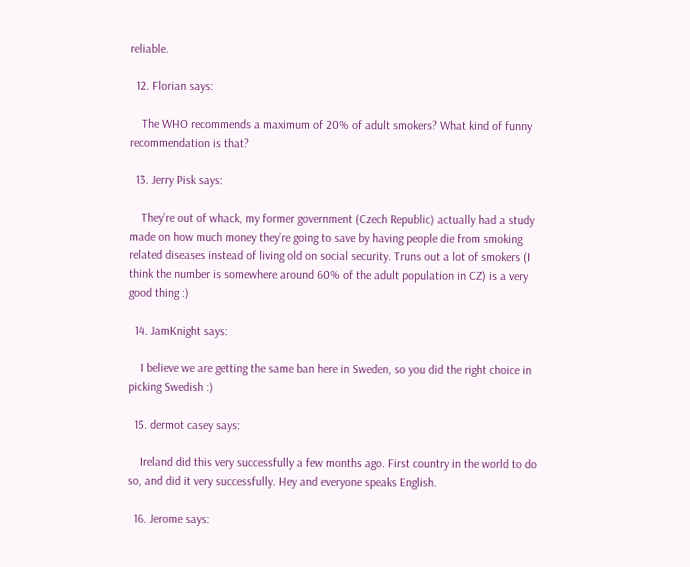reliable.

  12. Florian says:

    The WHO recommends a maximum of 20% of adult smokers? What kind of funny recommendation is that?

  13. Jerry Pisk says:

    They’re out of whack, my former government (Czech Republic) actually had a study made on how much money they’re going to save by having people die from smoking related diseases instead of living old on social security. Truns out a lot of smokers (I think the number is somewhere around 60% of the adult population in CZ) is a very good thing :)

  14. JamKnight says:

    I believe we are getting the same ban here in Sweden, so you did the right choice in picking Swedish :)

  15. dermot casey says:

    Ireland did this very successfully a few months ago. First country in the world to do so, and did it very successfully. Hey and everyone speaks English.

  16. Jerome says: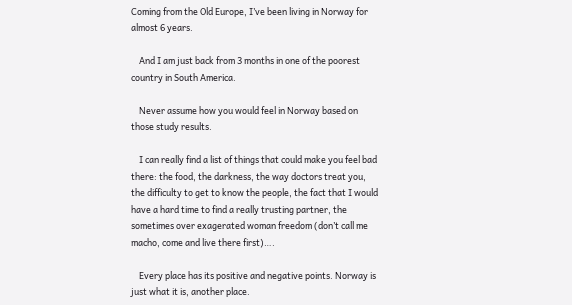Coming from the Old Europe, I’ve been living in Norway for almost 6 years.

    And I am just back from 3 months in one of the poorest country in South America.

    Never assume how you would feel in Norway based on those study results.

    I can really find a list of things that could make you feel bad there: the food, the darkness, the way doctors treat you, the difficulty to get to know the people, the fact that I would have a hard time to find a really trusting partner, the sometimes over exagerated woman freedom (don’t call me macho, come and live there first)….

    Every place has its positive and negative points. Norway is just what it is, another place.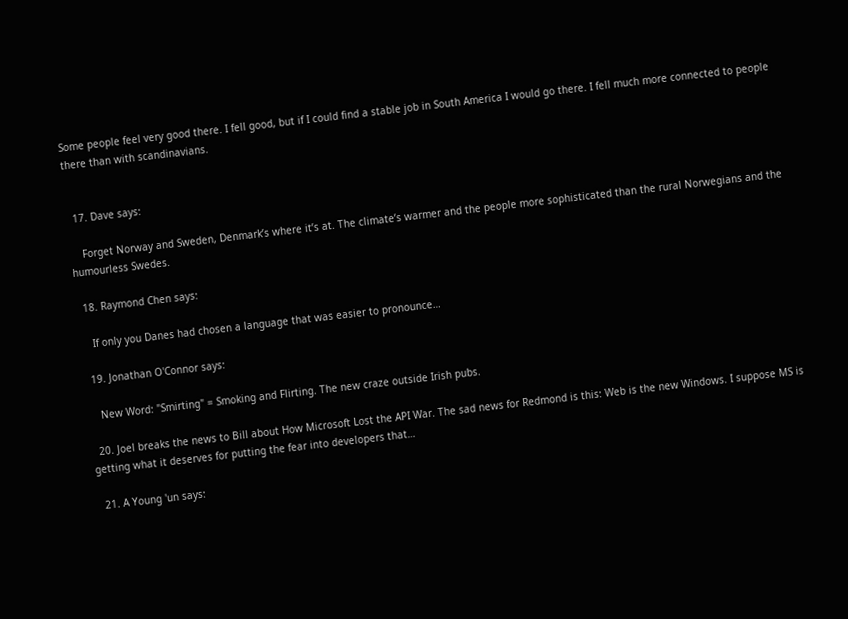Some people feel very good there. I fell good, but if I could find a stable job in South America I would go there. I fell much more connected to people there than with scandinavians.


  17. Dave says:

    Forget Norway and Sweden, Denmark’s where it’s at. The climate’s warmer and the people more sophisticated than the rural Norwegians and the humourless Swedes.

  18. Raymond Chen says:

    If only you Danes had chosen a language that was easier to pronounce…

  19. Jonathan O'Connor says:

    New Word: "Smirting" = Smoking and Flirting. The new craze outside Irish pubs.

  20. Joel breaks the news to Bill about How Microsoft Lost the API War. The sad news for Redmond is this: Web is the new Windows. I suppose MS is getting what it deserves for putting the fear into developers that…

  21. A Young 'un says: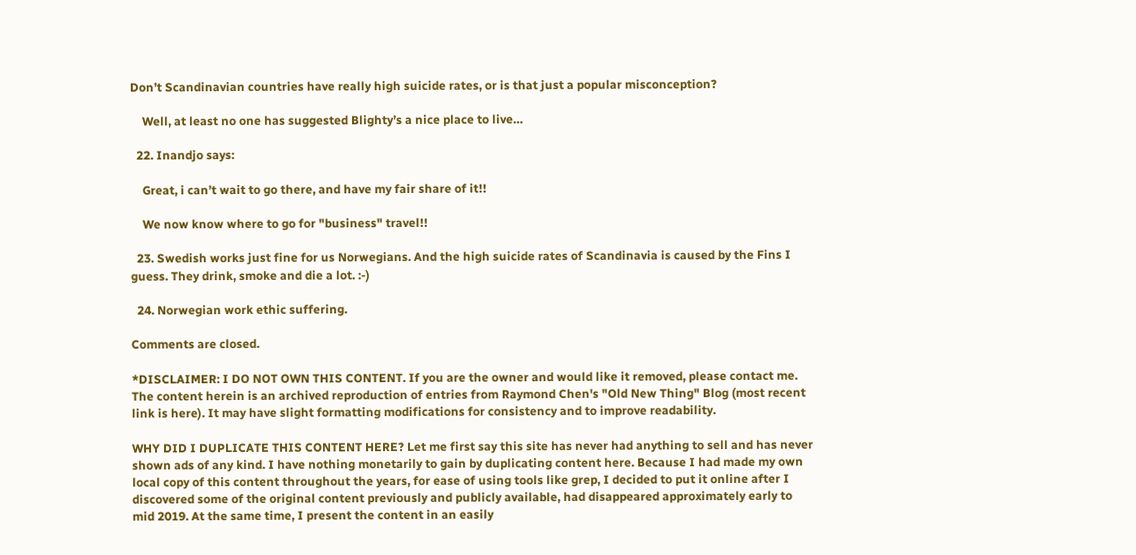Don’t Scandinavian countries have really high suicide rates, or is that just a popular misconception?

    Well, at least no one has suggested Blighty’s a nice place to live…

  22. Inandjo says:

    Great, i can’t wait to go there, and have my fair share of it!!

    We now know where to go for "business" travel!!

  23. Swedish works just fine for us Norwegians. And the high suicide rates of Scandinavia is caused by the Fins I guess. They drink, smoke and die a lot. :-)

  24. Norwegian work ethic suffering.

Comments are closed.

*DISCLAIMER: I DO NOT OWN THIS CONTENT. If you are the owner and would like it removed, please contact me. The content herein is an archived reproduction of entries from Raymond Chen's "Old New Thing" Blog (most recent link is here). It may have slight formatting modifications for consistency and to improve readability.

WHY DID I DUPLICATE THIS CONTENT HERE? Let me first say this site has never had anything to sell and has never shown ads of any kind. I have nothing monetarily to gain by duplicating content here. Because I had made my own local copy of this content throughout the years, for ease of using tools like grep, I decided to put it online after I discovered some of the original content previously and publicly available, had disappeared approximately early to mid 2019. At the same time, I present the content in an easily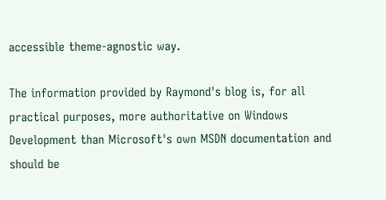accessible theme-agnostic way.

The information provided by Raymond's blog is, for all practical purposes, more authoritative on Windows Development than Microsoft's own MSDN documentation and should be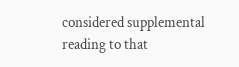considered supplemental reading to that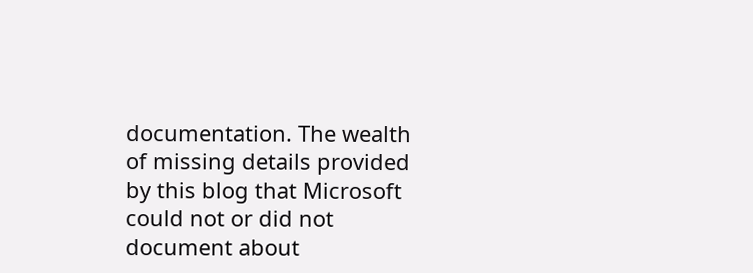documentation. The wealth of missing details provided by this blog that Microsoft could not or did not document about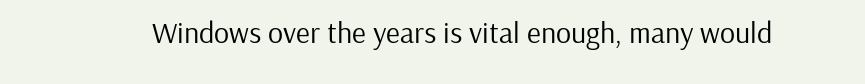Windows over the years is vital enough, many would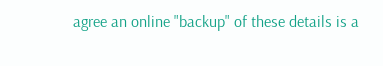agree an online "backup" of these details is a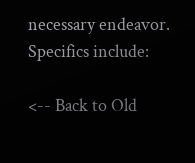necessary endeavor. Specifics include:

<-- Back to Old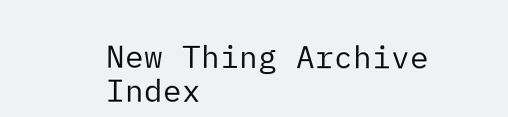New Thing Archive Index